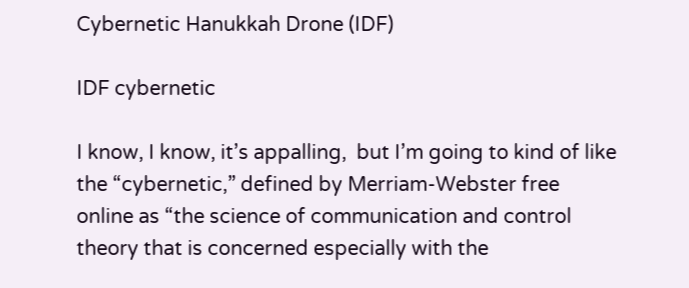Cybernetic Hanukkah Drone (IDF)

IDF cybernetic

I know, I know, it’s appalling,  but I’m going to kind of like the “cybernetic,” defined by Merriam-Webster free online as “the science of communication and control theory that is concerned especially with the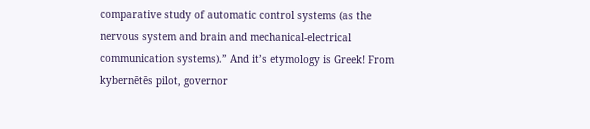comparative study of automatic control systems (as the nervous system and brain and mechanical-electrical communication systems).” And it’s etymology is Greek! From kybernētēs pilot, governor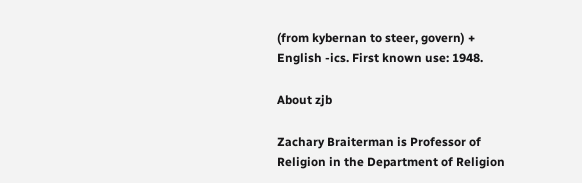(from kybernan to steer, govern) + English -ics. First known use: 1948.

About zjb

Zachary Braiterman is Professor of Religion in the Department of Religion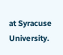at Syracuse University.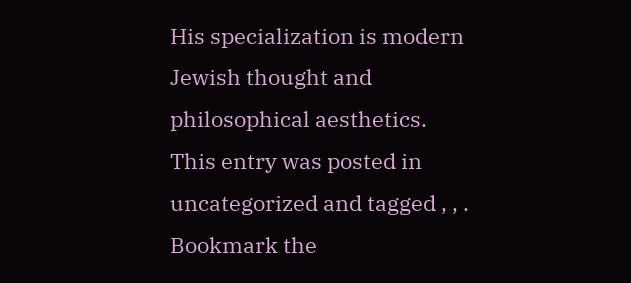His specialization is modern Jewish thought and philosophical aesthetics.
This entry was posted in uncategorized and tagged , , . Bookmark the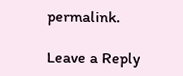permalink.

Leave a Reply